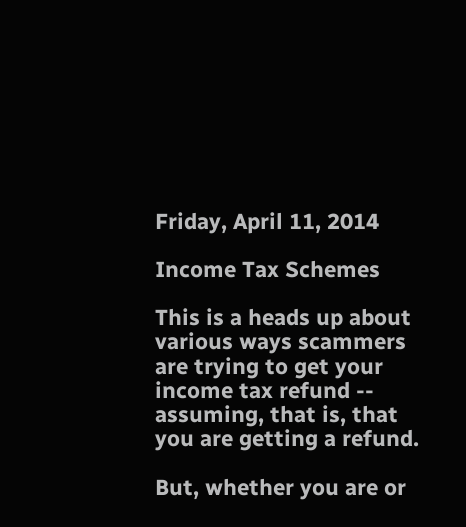Friday, April 11, 2014

Income Tax Schemes

This is a heads up about various ways scammers are trying to get your income tax refund -- assuming, that is, that you are getting a refund.

But, whether you are or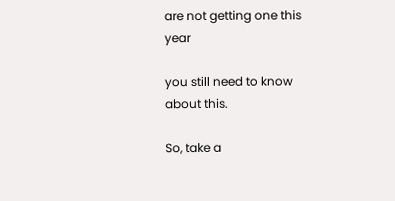are not getting one this year

you still need to know about this.

So, take a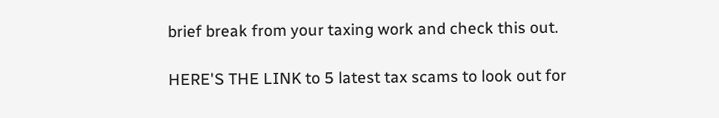brief break from your taxing work and check this out.

HERE'S THE LINK to 5 latest tax scams to look out for